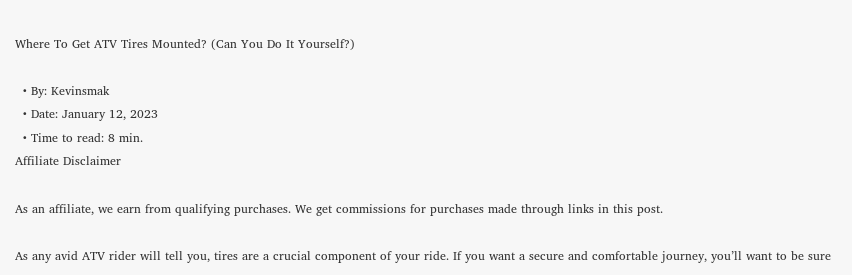Where To Get ATV Tires Mounted? (Can You Do It Yourself?)

  • By: Kevinsmak
  • Date: January 12, 2023
  • Time to read: 8 min.
Affiliate Disclaimer

As an affiliate, we earn from qualifying purchases. We get commissions for purchases made through links in this post.

As any avid ATV rider will tell you, tires are a crucial component of your ride. If you want a secure and comfortable journey, you’ll want to be sure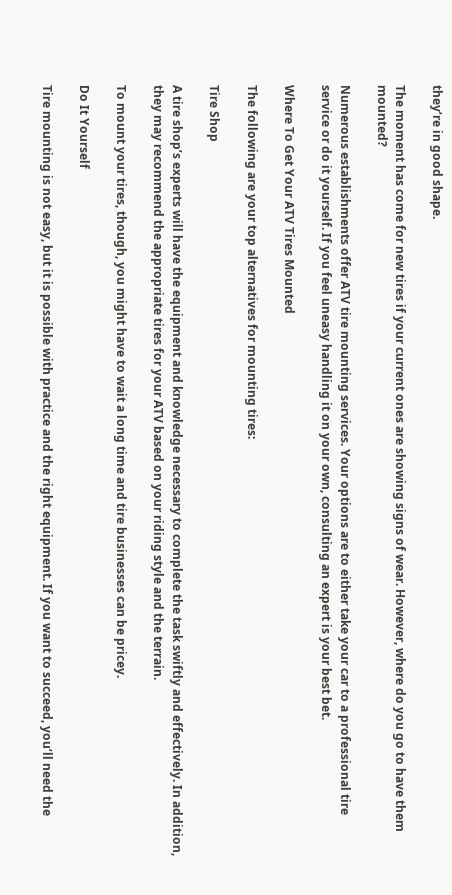they’re in good shape.

The moment has come for new tires if your current ones are showing signs of wear. However, where do you go to have them mounted?

Numerous establishments offer ATV tire mounting services. Your options are to either take your car to a professional tire service or do it yourself. If you feel uneasy handling it on your own, consulting an expert is your best bet.

Where To Get Your ATV Tires Mounted

The following are your top alternatives for mounting tires:

Tire Shop

A tire shop’s experts will have the equipment and knowledge necessary to complete the task swiftly and effectively. In addition, they may recommend the appropriate tires for your ATV based on your riding style and the terrain.

To mount your tires, though, you might have to wait a long time and tire businesses can be pricey.

Do It Yourself

Tire mounting is not easy, but it is possible with practice and the right equipment. If you want to succeed, you’ll need the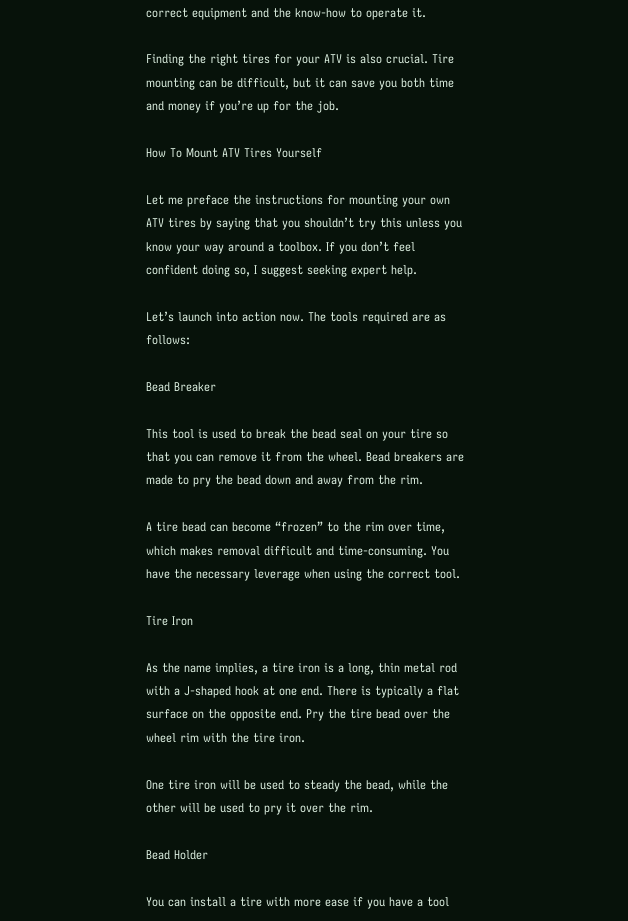correct equipment and the know-how to operate it.

Finding the right tires for your ATV is also crucial. Tire mounting can be difficult, but it can save you both time and money if you’re up for the job.

How To Mount ATV Tires Yourself

Let me preface the instructions for mounting your own ATV tires by saying that you shouldn’t try this unless you know your way around a toolbox. If you don’t feel confident doing so, I suggest seeking expert help.

Let’s launch into action now. The tools required are as follows:

Bead Breaker

This tool is used to break the bead seal on your tire so that you can remove it from the wheel. Bead breakers are made to pry the bead down and away from the rim.

A tire bead can become “frozen” to the rim over time, which makes removal difficult and time-consuming. You have the necessary leverage when using the correct tool.

Tire Iron

As the name implies, a tire iron is a long, thin metal rod with a J-shaped hook at one end. There is typically a flat surface on the opposite end. Pry the tire bead over the wheel rim with the tire iron.

One tire iron will be used to steady the bead, while the other will be used to pry it over the rim.

Bead Holder

You can install a tire with more ease if you have a tool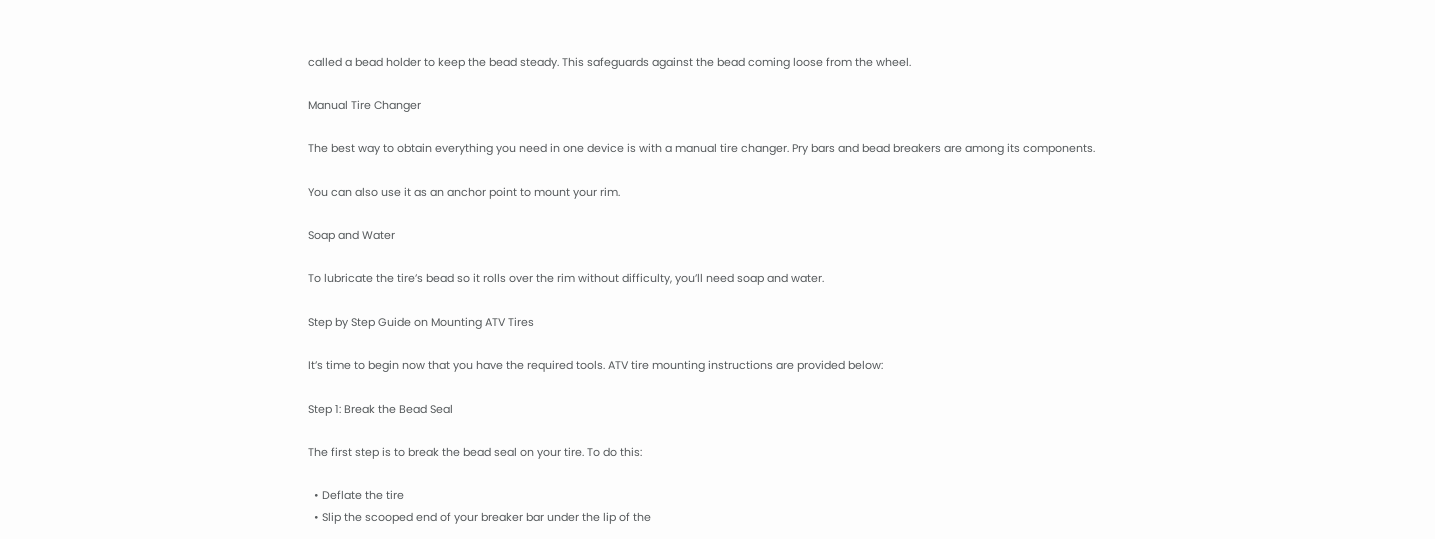called a bead holder to keep the bead steady. This safeguards against the bead coming loose from the wheel.

Manual Tire Changer

The best way to obtain everything you need in one device is with a manual tire changer. Pry bars and bead breakers are among its components.

You can also use it as an anchor point to mount your rim.

Soap and Water

To lubricate the tire’s bead so it rolls over the rim without difficulty, you’ll need soap and water.

Step by Step Guide on Mounting ATV Tires

It’s time to begin now that you have the required tools. ATV tire mounting instructions are provided below:

Step 1: Break the Bead Seal

The first step is to break the bead seal on your tire. To do this:

  • Deflate the tire
  • Slip the scooped end of your breaker bar under the lip of the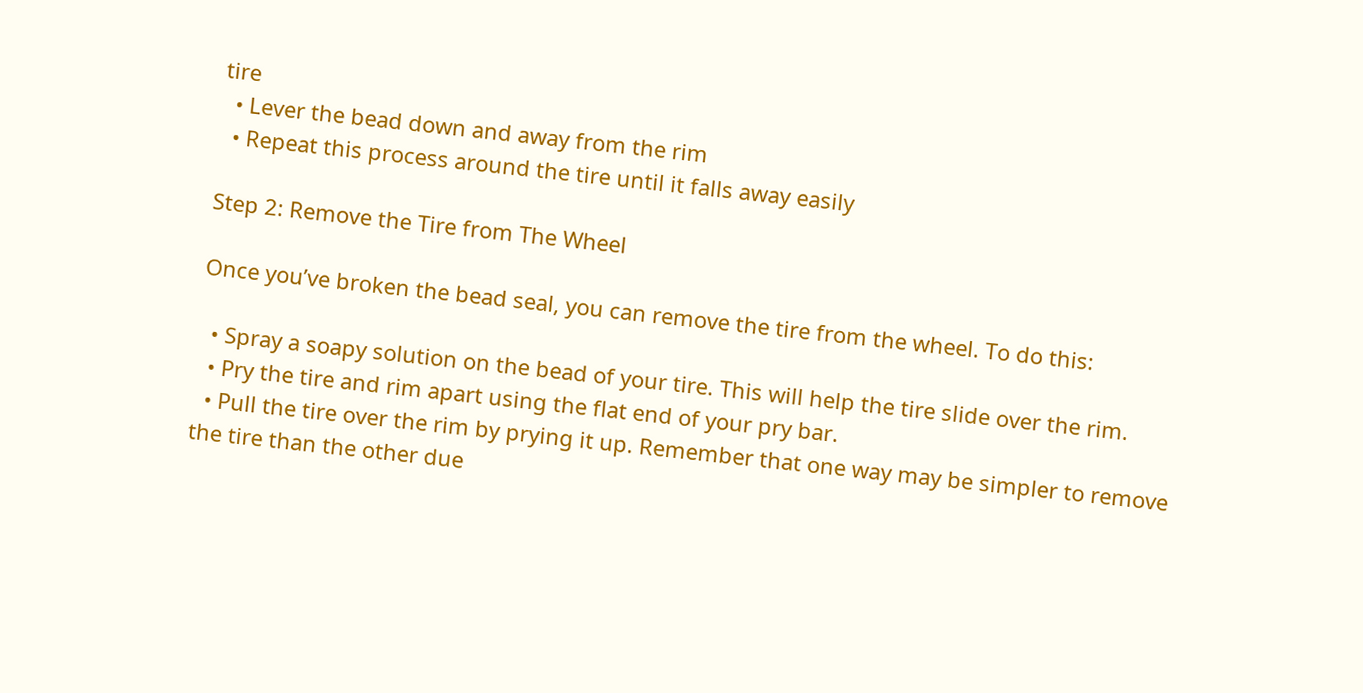tire
  • Lever the bead down and away from the rim
  • Repeat this process around the tire until it falls away easily

Step 2: Remove the Tire from The Wheel

Once you’ve broken the bead seal, you can remove the tire from the wheel. To do this:

  • Spray a soapy solution on the bead of your tire. This will help the tire slide over the rim.
  • Pry the tire and rim apart using the flat end of your pry bar.
  • Pull the tire over the rim by prying it up. Remember that one way may be simpler to remove the tire than the other due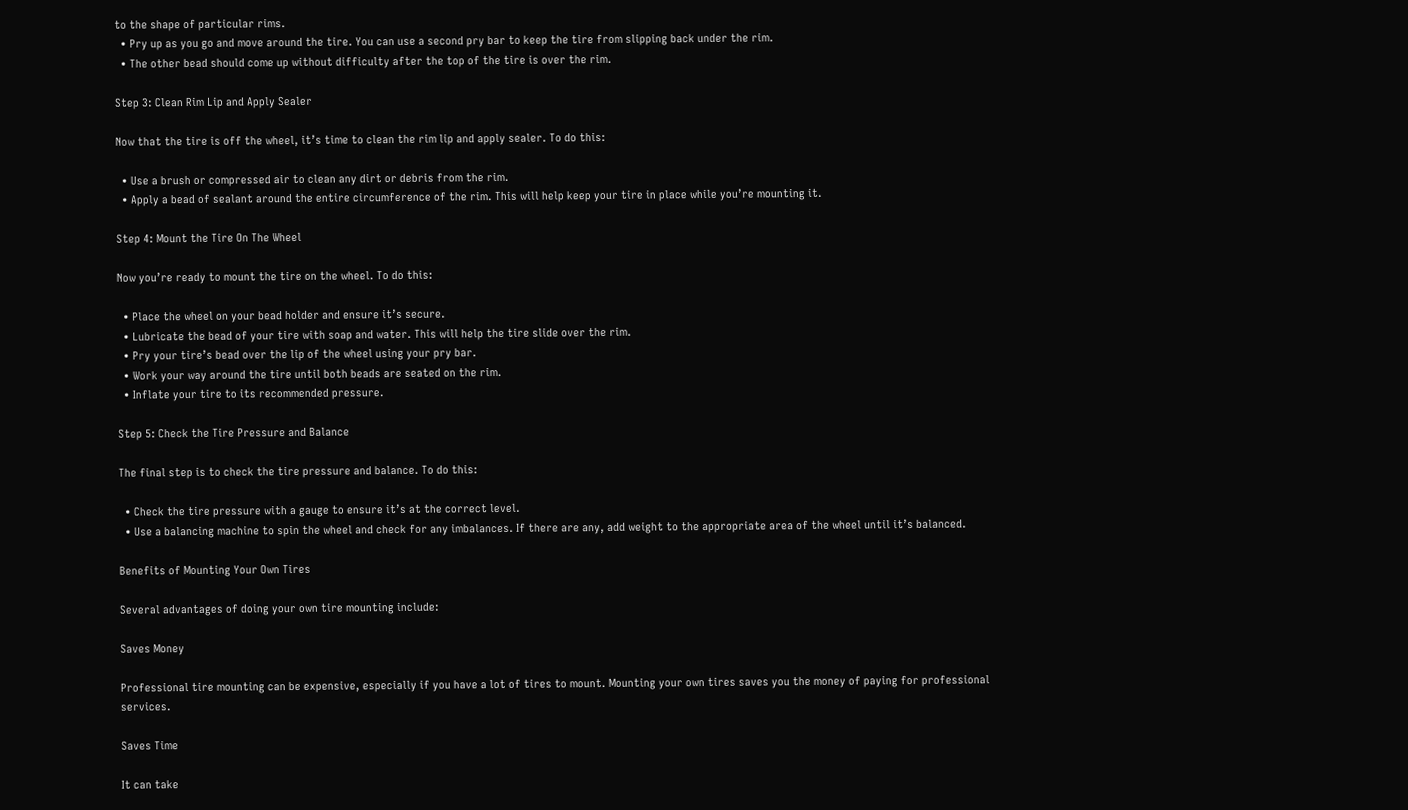to the shape of particular rims.
  • Pry up as you go and move around the tire. You can use a second pry bar to keep the tire from slipping back under the rim.
  • The other bead should come up without difficulty after the top of the tire is over the rim.

Step 3: Clean Rim Lip and Apply Sealer

Now that the tire is off the wheel, it’s time to clean the rim lip and apply sealer. To do this:

  • Use a brush or compressed air to clean any dirt or debris from the rim.
  • Apply a bead of sealant around the entire circumference of the rim. This will help keep your tire in place while you’re mounting it.

Step 4: Mount the Tire On The Wheel

Now you’re ready to mount the tire on the wheel. To do this:

  • Place the wheel on your bead holder and ensure it’s secure.
  • Lubricate the bead of your tire with soap and water. This will help the tire slide over the rim.
  • Pry your tire’s bead over the lip of the wheel using your pry bar.
  • Work your way around the tire until both beads are seated on the rim.
  • Inflate your tire to its recommended pressure.

Step 5: Check the Tire Pressure and Balance

The final step is to check the tire pressure and balance. To do this:

  • Check the tire pressure with a gauge to ensure it’s at the correct level.
  • Use a balancing machine to spin the wheel and check for any imbalances. If there are any, add weight to the appropriate area of the wheel until it’s balanced.

Benefits of Mounting Your Own Tires

Several advantages of doing your own tire mounting include:

Saves Money

Professional tire mounting can be expensive, especially if you have a lot of tires to mount. Mounting your own tires saves you the money of paying for professional services.

Saves Time

It can take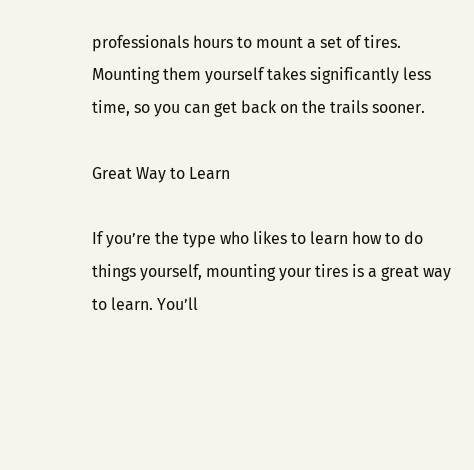professionals hours to mount a set of tires. Mounting them yourself takes significantly less time, so you can get back on the trails sooner.

Great Way to Learn

If you’re the type who likes to learn how to do things yourself, mounting your tires is a great way to learn. You’ll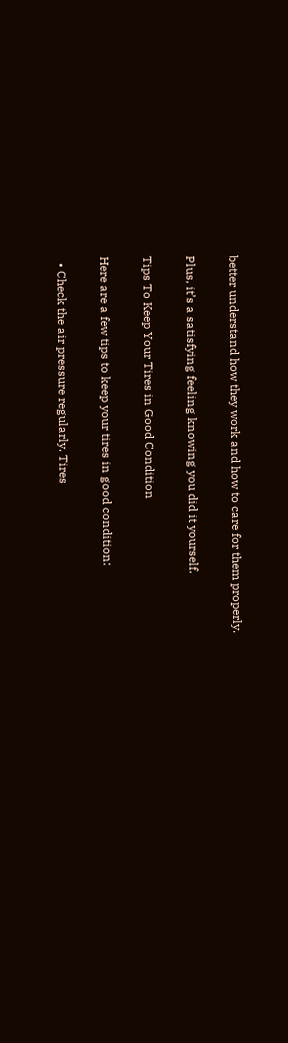better understand how they work and how to care for them properly.

Plus, it’s a satisfying feeling knowing you did it yourself.

Tips To Keep Your Tires in Good Condition

Here are a few tips to keep your tires in good condition:

  • Check the air pressure regularly. Tires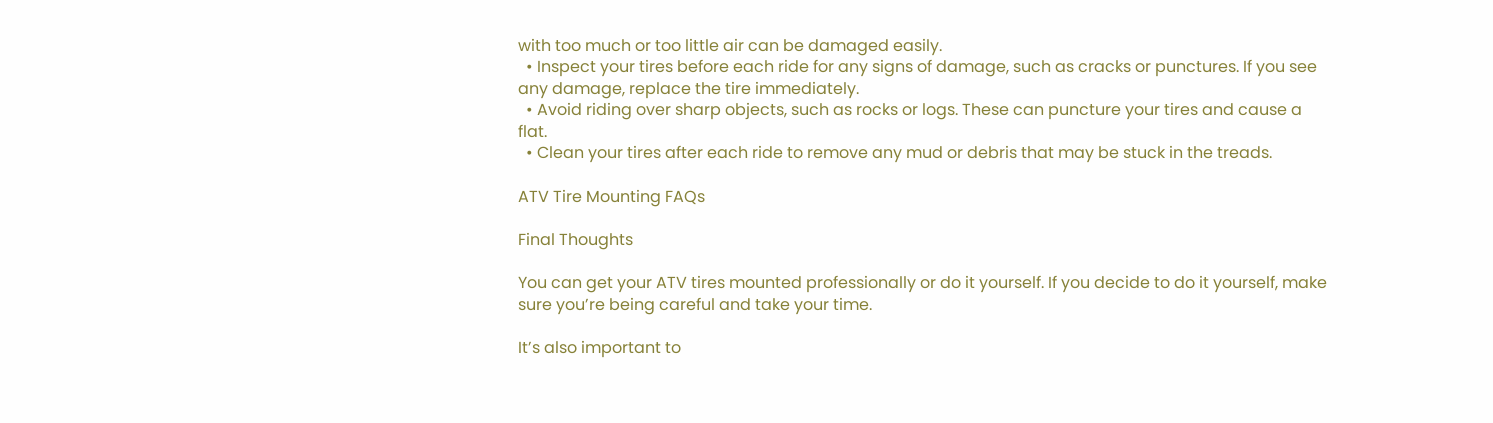with too much or too little air can be damaged easily.
  • Inspect your tires before each ride for any signs of damage, such as cracks or punctures. If you see any damage, replace the tire immediately.
  • Avoid riding over sharp objects, such as rocks or logs. These can puncture your tires and cause a flat.
  • Clean your tires after each ride to remove any mud or debris that may be stuck in the treads.

ATV Tire Mounting FAQs

Final Thoughts

You can get your ATV tires mounted professionally or do it yourself. If you decide to do it yourself, make sure you’re being careful and take your time.

It’s also important to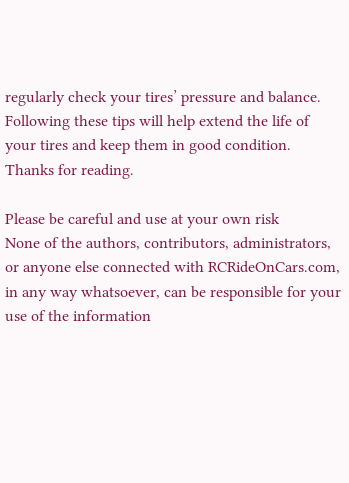regularly check your tires’ pressure and balance. Following these tips will help extend the life of your tires and keep them in good condition. Thanks for reading.

Please be careful and use at your own risk
None of the authors, contributors, administrators, or anyone else connected with RCRideOnCars.com, in any way whatsoever, can be responsible for your use of the information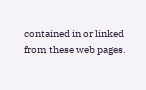contained in or linked from these web pages.